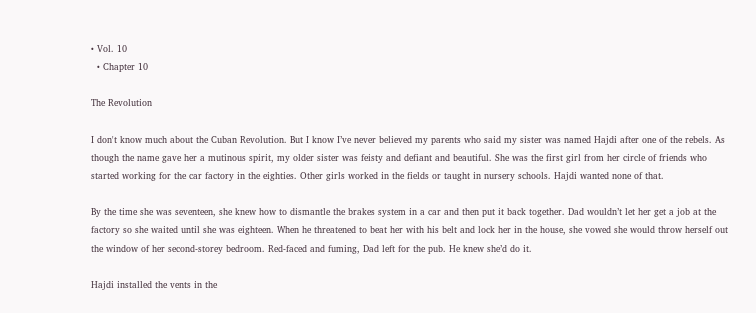• Vol. 10
  • Chapter 10

The Revolution

I don't know much about the Cuban Revolution. But I know I’ve never believed my parents who said my sister was named Hajdi after one of the rebels. As though the name gave her a mutinous spirit, my older sister was feisty and defiant and beautiful. She was the first girl from her circle of friends who started working for the car factory in the eighties. Other girls worked in the fields or taught in nursery schools. Hajdi wanted none of that.

By the time she was seventeen, she knew how to dismantle the brakes system in a car and then put it back together. Dad wouldn’t let her get a job at the factory so she waited until she was eighteen. When he threatened to beat her with his belt and lock her in the house, she vowed she would throw herself out the window of her second-storey bedroom. Red-faced and fuming, Dad left for the pub. He knew she’d do it.

Hajdi installed the vents in the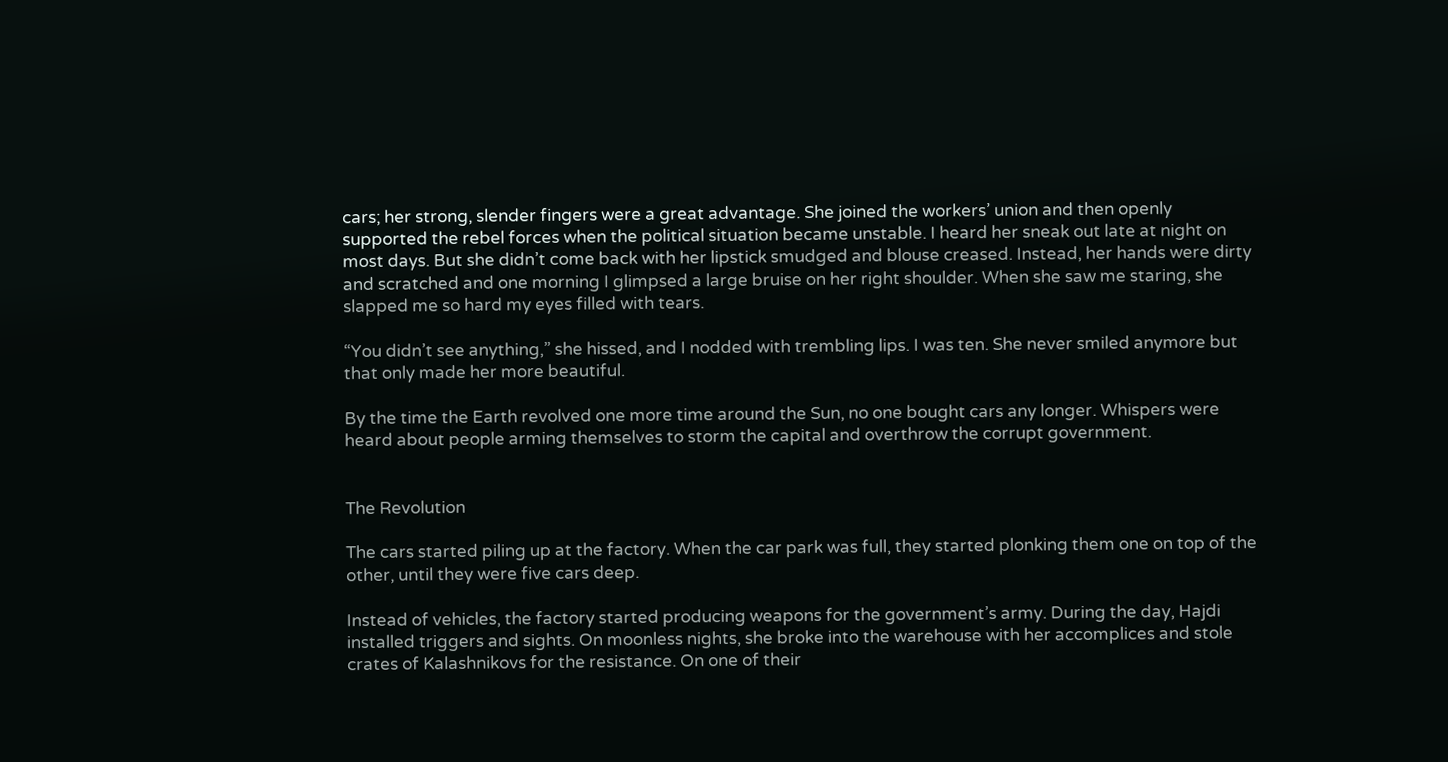cars; her strong, slender fingers were a great advantage. She joined the workers’ union and then openly supported the rebel forces when the political situation became unstable. I heard her sneak out late at night on most days. But she didn’t come back with her lipstick smudged and blouse creased. Instead, her hands were dirty and scratched and one morning I glimpsed a large bruise on her right shoulder. When she saw me staring, she slapped me so hard my eyes filled with tears.

“You didn’t see anything,” she hissed, and I nodded with trembling lips. I was ten. She never smiled anymore but that only made her more beautiful.

By the time the Earth revolved one more time around the Sun, no one bought cars any longer. Whispers were heard about people arming themselves to storm the capital and overthrow the corrupt government.


The Revolution

The cars started piling up at the factory. When the car park was full, they started plonking them one on top of the other, until they were five cars deep.

Instead of vehicles, the factory started producing weapons for the government’s army. During the day, Hajdi installed triggers and sights. On moonless nights, she broke into the warehouse with her accomplices and stole crates of Kalashnikovs for the resistance. On one of their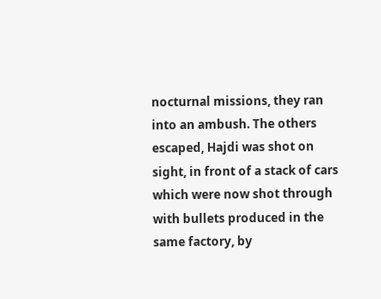nocturnal missions, they ran into an ambush. The others escaped, Hajdi was shot on sight, in front of a stack of cars which were now shot through with bullets produced in the same factory, by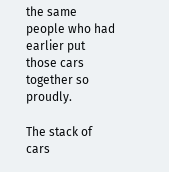the same people who had earlier put those cars together so proudly.

The stack of cars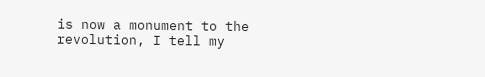is now a monument to the revolution, I tell my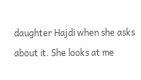daughter Hajdi when she asks about it. She looks at me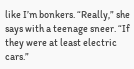like I’m bonkers. “Really,” she says with a teenage sneer. “If they were at least electric cars.”